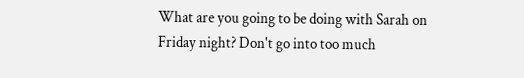What are you going to be doing with Sarah on Friday night? Don't go into too much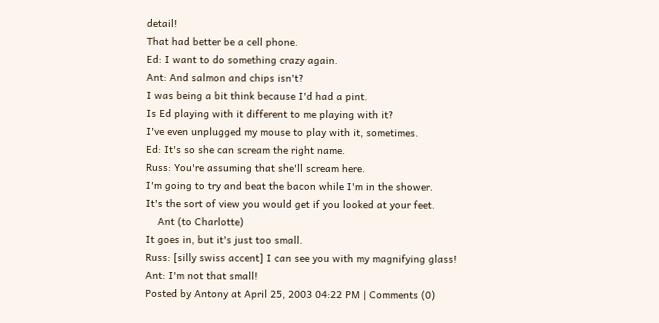detail!
That had better be a cell phone.
Ed: I want to do something crazy again.
Ant: And salmon and chips isn't?
I was being a bit think because I'd had a pint.
Is Ed playing with it different to me playing with it?
I've even unplugged my mouse to play with it, sometimes.
Ed: It's so she can scream the right name.
Russ: You're assuming that she'll scream here.
I'm going to try and beat the bacon while I'm in the shower.
It's the sort of view you would get if you looked at your feet.
    Ant (to Charlotte)
It goes in, but it's just too small.
Russ: [silly swiss accent] I can see you with my magnifying glass!
Ant: I'm not that small!
Posted by Antony at April 25, 2003 04:22 PM | Comments (0)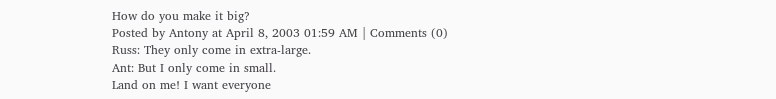How do you make it big?
Posted by Antony at April 8, 2003 01:59 AM | Comments (0)
Russ: They only come in extra-large.
Ant: But I only come in small.
Land on me! I want everyone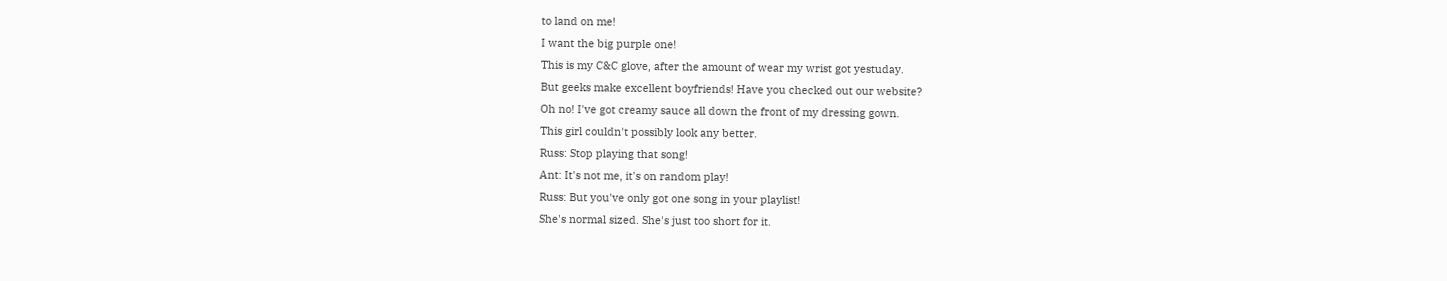to land on me!
I want the big purple one!
This is my C&C glove, after the amount of wear my wrist got yestuday.
But geeks make excellent boyfriends! Have you checked out our website?
Oh no! I've got creamy sauce all down the front of my dressing gown.
This girl couldn't possibly look any better.
Russ: Stop playing that song!
Ant: It's not me, it's on random play!
Russ: But you've only got one song in your playlist!
She's normal sized. She's just too short for it.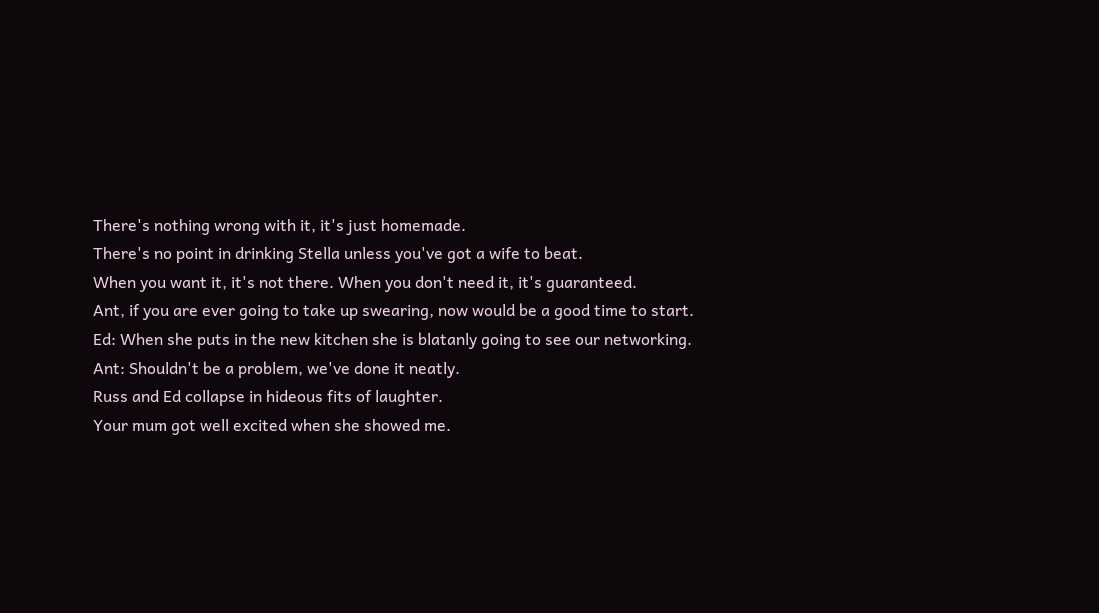There's nothing wrong with it, it's just homemade.
There's no point in drinking Stella unless you've got a wife to beat.
When you want it, it's not there. When you don't need it, it's guaranteed.
Ant, if you are ever going to take up swearing, now would be a good time to start.
Ed: When she puts in the new kitchen she is blatanly going to see our networking.
Ant: Shouldn't be a problem, we've done it neatly.
Russ and Ed collapse in hideous fits of laughter.
Your mum got well excited when she showed me.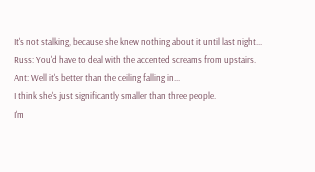It's not stalking, because she knew nothing about it until last night...
Russ: You'd have to deal with the accented screams from upstairs.
Ant: Well it's better than the ceiling falling in...
I think she's just significantly smaller than three people.
I'm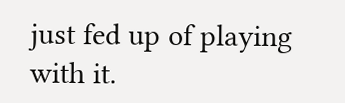just fed up of playing with it.